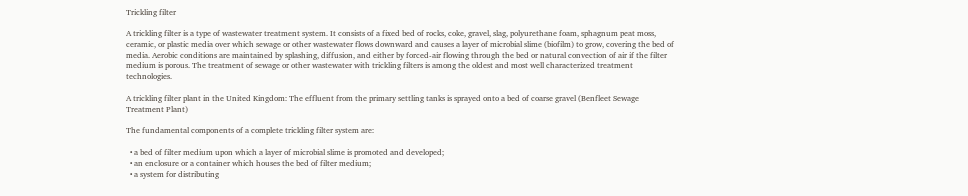Trickling filter

A trickling filter is a type of wastewater treatment system. It consists of a fixed bed of rocks, coke, gravel, slag, polyurethane foam, sphagnum peat moss, ceramic, or plastic media over which sewage or other wastewater flows downward and causes a layer of microbial slime (biofilm) to grow, covering the bed of media. Aerobic conditions are maintained by splashing, diffusion, and either by forced-air flowing through the bed or natural convection of air if the filter medium is porous. The treatment of sewage or other wastewater with trickling filters is among the oldest and most well characterized treatment technologies.

A trickling filter plant in the United Kingdom: The effluent from the primary settling tanks is sprayed onto a bed of coarse gravel (Benfleet Sewage Treatment Plant)

The fundamental components of a complete trickling filter system are:

  • a bed of filter medium upon which a layer of microbial slime is promoted and developed;
  • an enclosure or a container which houses the bed of filter medium;
  • a system for distributing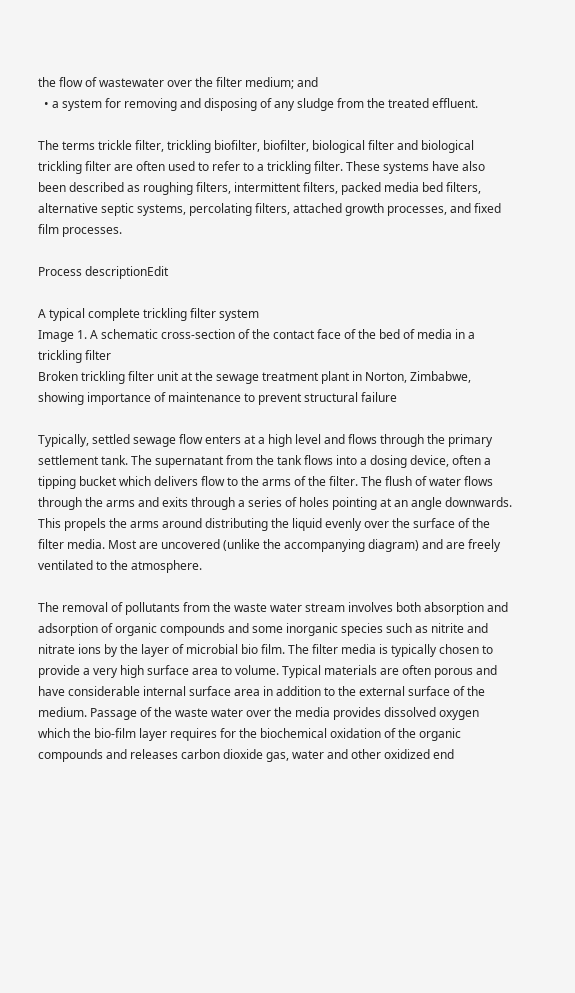the flow of wastewater over the filter medium; and
  • a system for removing and disposing of any sludge from the treated effluent.

The terms trickle filter, trickling biofilter, biofilter, biological filter and biological trickling filter are often used to refer to a trickling filter. These systems have also been described as roughing filters, intermittent filters, packed media bed filters, alternative septic systems, percolating filters, attached growth processes, and fixed film processes.

Process descriptionEdit

A typical complete trickling filter system
Image 1. A schematic cross-section of the contact face of the bed of media in a trickling filter
Broken trickling filter unit at the sewage treatment plant in Norton, Zimbabwe, showing importance of maintenance to prevent structural failure

Typically, settled sewage flow enters at a high level and flows through the primary settlement tank. The supernatant from the tank flows into a dosing device, often a tipping bucket which delivers flow to the arms of the filter. The flush of water flows through the arms and exits through a series of holes pointing at an angle downwards. This propels the arms around distributing the liquid evenly over the surface of the filter media. Most are uncovered (unlike the accompanying diagram) and are freely ventilated to the atmosphere.

The removal of pollutants from the waste water stream involves both absorption and adsorption of organic compounds and some inorganic species such as nitrite and nitrate ions by the layer of microbial bio film. The filter media is typically chosen to provide a very high surface area to volume. Typical materials are often porous and have considerable internal surface area in addition to the external surface of the medium. Passage of the waste water over the media provides dissolved oxygen which the bio-film layer requires for the biochemical oxidation of the organic compounds and releases carbon dioxide gas, water and other oxidized end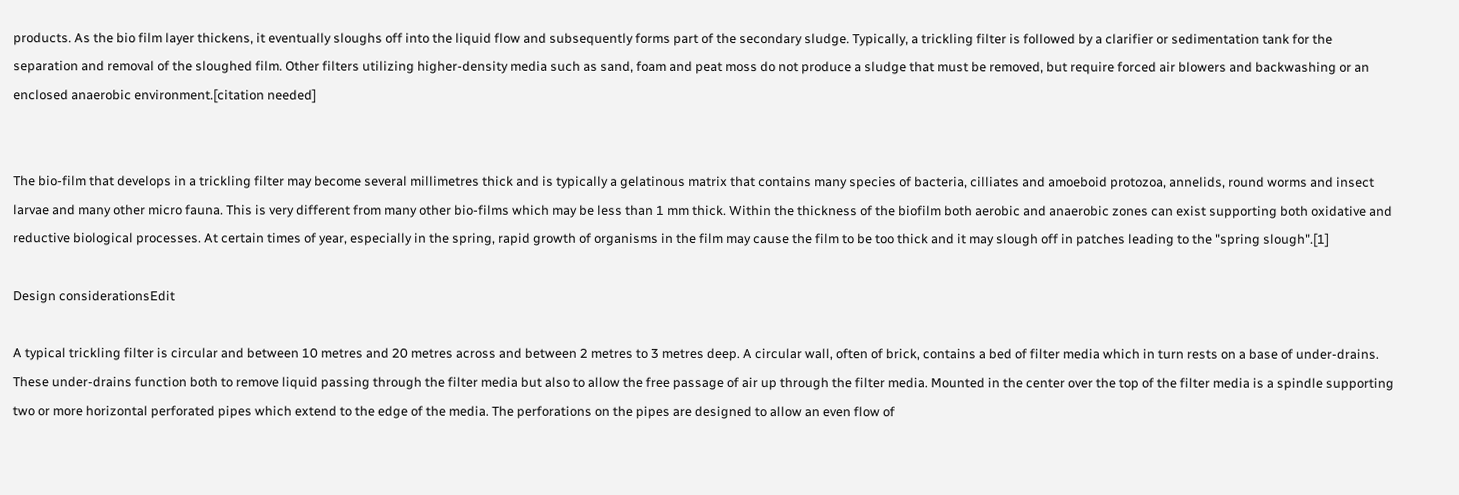products. As the bio film layer thickens, it eventually sloughs off into the liquid flow and subsequently forms part of the secondary sludge. Typically, a trickling filter is followed by a clarifier or sedimentation tank for the separation and removal of the sloughed film. Other filters utilizing higher-density media such as sand, foam and peat moss do not produce a sludge that must be removed, but require forced air blowers and backwashing or an enclosed anaerobic environment.[citation needed]


The bio-film that develops in a trickling filter may become several millimetres thick and is typically a gelatinous matrix that contains many species of bacteria, cilliates and amoeboid protozoa, annelids, round worms and insect larvae and many other micro fauna. This is very different from many other bio-films which may be less than 1 mm thick. Within the thickness of the biofilm both aerobic and anaerobic zones can exist supporting both oxidative and reductive biological processes. At certain times of year, especially in the spring, rapid growth of organisms in the film may cause the film to be too thick and it may slough off in patches leading to the "spring slough".[1]

Design considerationsEdit

A typical trickling filter is circular and between 10 metres and 20 metres across and between 2 metres to 3 metres deep. A circular wall, often of brick, contains a bed of filter media which in turn rests on a base of under-drains. These under-drains function both to remove liquid passing through the filter media but also to allow the free passage of air up through the filter media. Mounted in the center over the top of the filter media is a spindle supporting two or more horizontal perforated pipes which extend to the edge of the media. The perforations on the pipes are designed to allow an even flow of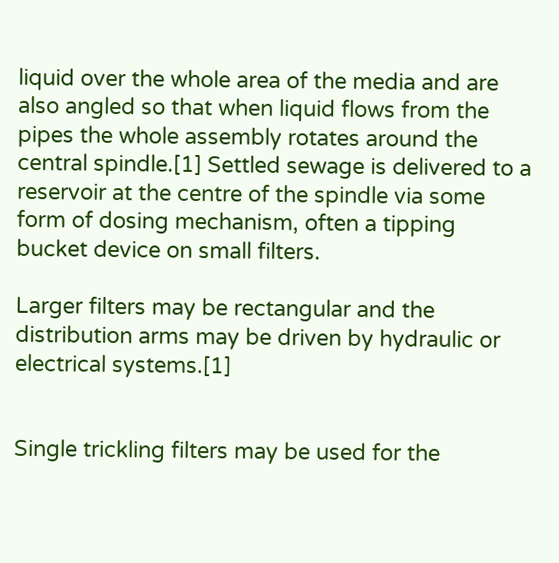liquid over the whole area of the media and are also angled so that when liquid flows from the pipes the whole assembly rotates around the central spindle.[1] Settled sewage is delivered to a reservoir at the centre of the spindle via some form of dosing mechanism, often a tipping bucket device on small filters.

Larger filters may be rectangular and the distribution arms may be driven by hydraulic or electrical systems.[1]


Single trickling filters may be used for the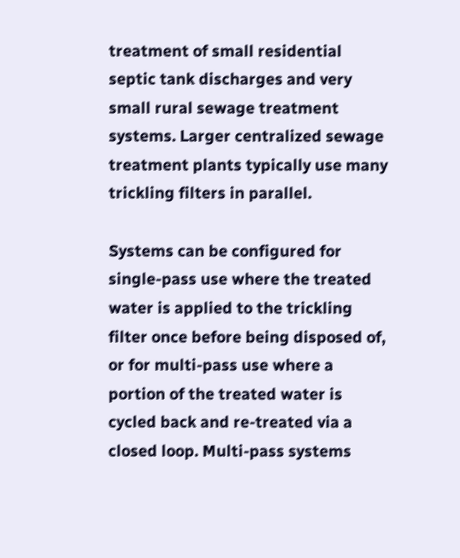treatment of small residential septic tank discharges and very small rural sewage treatment systems. Larger centralized sewage treatment plants typically use many trickling filters in parallel.

Systems can be configured for single-pass use where the treated water is applied to the trickling filter once before being disposed of, or for multi-pass use where a portion of the treated water is cycled back and re-treated via a closed loop. Multi-pass systems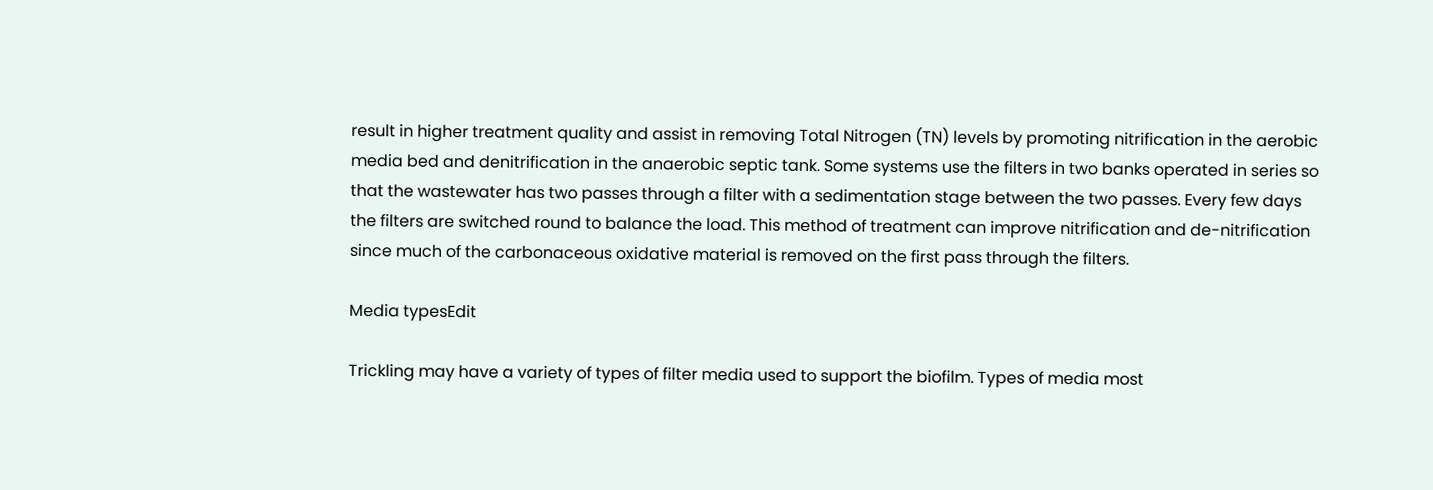result in higher treatment quality and assist in removing Total Nitrogen (TN) levels by promoting nitrification in the aerobic media bed and denitrification in the anaerobic septic tank. Some systems use the filters in two banks operated in series so that the wastewater has two passes through a filter with a sedimentation stage between the two passes. Every few days the filters are switched round to balance the load. This method of treatment can improve nitrification and de-nitrification since much of the carbonaceous oxidative material is removed on the first pass through the filters.

Media typesEdit

Trickling may have a variety of types of filter media used to support the biofilm. Types of media most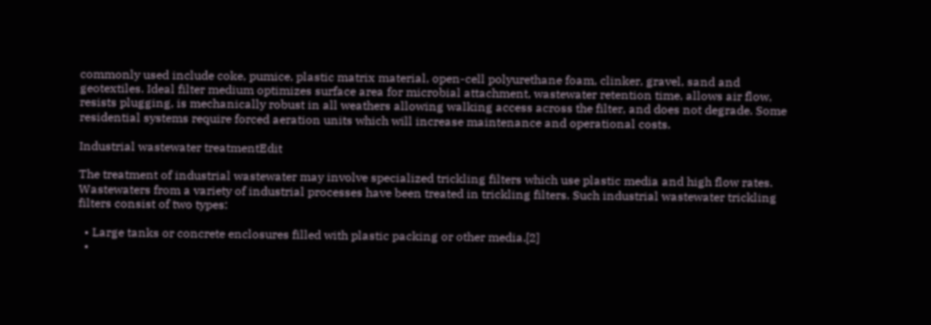commonly used include coke, pumice, plastic matrix material, open-cell polyurethane foam, clinker, gravel, sand and geotextiles. Ideal filter medium optimizes surface area for microbial attachment, wastewater retention time, allows air flow, resists plugging, is mechanically robust in all weathers allowing walking access across the filter, and does not degrade. Some residential systems require forced aeration units which will increase maintenance and operational costs.

Industrial wastewater treatmentEdit

The treatment of industrial wastewater may involve specialized trickling filters which use plastic media and high flow rates. Wastewaters from a variety of industrial processes have been treated in trickling filters. Such industrial wastewater trickling filters consist of two types:

  • Large tanks or concrete enclosures filled with plastic packing or other media.[2]
  •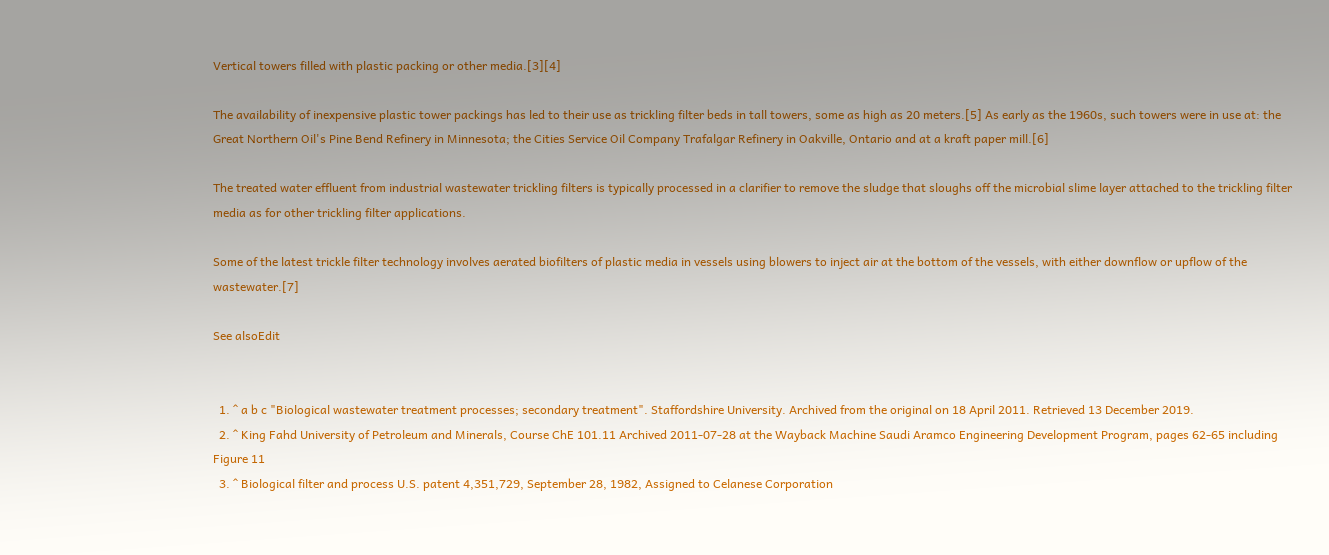Vertical towers filled with plastic packing or other media.[3][4]

The availability of inexpensive plastic tower packings has led to their use as trickling filter beds in tall towers, some as high as 20 meters.[5] As early as the 1960s, such towers were in use at: the Great Northern Oil's Pine Bend Refinery in Minnesota; the Cities Service Oil Company Trafalgar Refinery in Oakville, Ontario and at a kraft paper mill.[6]

The treated water effluent from industrial wastewater trickling filters is typically processed in a clarifier to remove the sludge that sloughs off the microbial slime layer attached to the trickling filter media as for other trickling filter applications.

Some of the latest trickle filter technology involves aerated biofilters of plastic media in vessels using blowers to inject air at the bottom of the vessels, with either downflow or upflow of the wastewater.[7]

See alsoEdit


  1. ^ a b c "Biological wastewater treatment processes; secondary treatment". Staffordshire University. Archived from the original on 18 April 2011. Retrieved 13 December 2019.
  2. ^ King Fahd University of Petroleum and Minerals, Course ChE 101.11 Archived 2011-07-28 at the Wayback Machine Saudi Aramco Engineering Development Program, pages 62-65 including Figure 11
  3. ^ Biological filter and process U.S. patent 4,351,729, September 28, 1982, Assigned to Celanese Corporation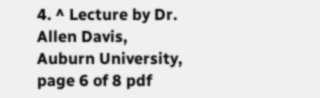4. ^ Lecture by Dr. Allen Davis, Auburn University, page 6 of 8 pdf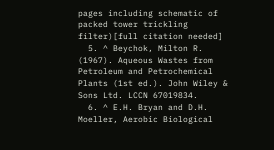pages including schematic of packed tower trickling filter)[full citation needed]
  5. ^ Beychok, Milton R. (1967). Aqueous Wastes from Petroleum and Petrochemical Plants (1st ed.). John Wiley & Sons Ltd. LCCN 67019834.
  6. ^ E.H. Bryan and D.H. Moeller, Aerobic Biological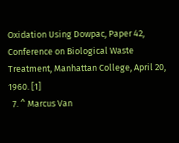Oxidation Using Dowpac, Paper 42, Conference on Biological Waste Treatment, Manhattan College, April 20, 1960. [1]
  7. ^ Marcus Van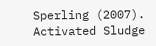Sperling (2007). Activated Sludge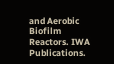and Aerobic Biofilm Reactors. IWA Publications.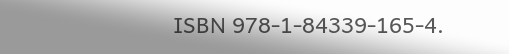ISBN 978-1-84339-165-4.